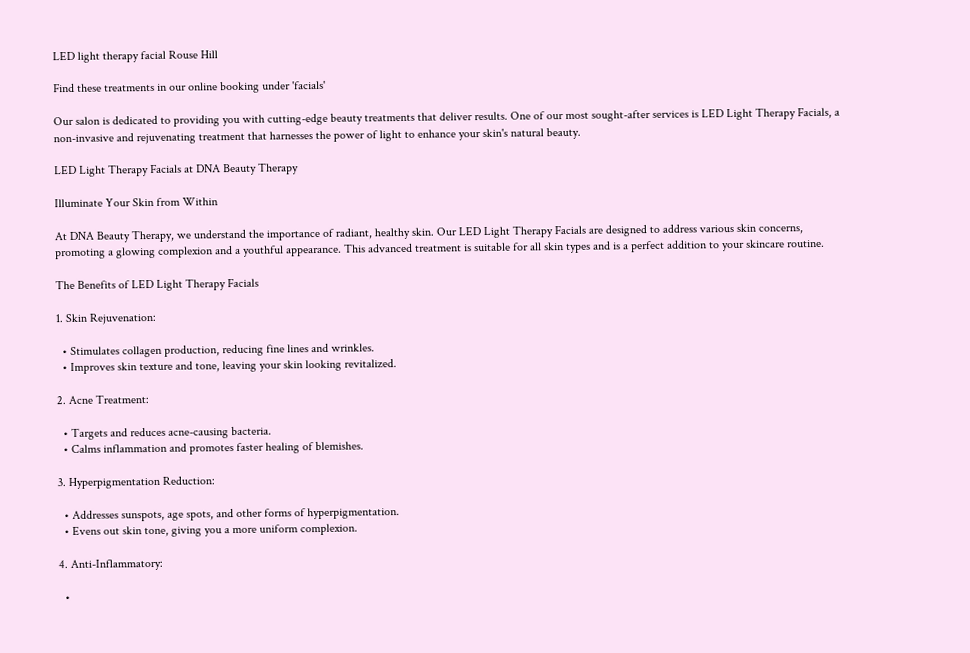LED light therapy facial Rouse Hill

Find these treatments in our online booking under 'facials'

Our salon is dedicated to providing you with cutting-edge beauty treatments that deliver results. One of our most sought-after services is LED Light Therapy Facials, a non-invasive and rejuvenating treatment that harnesses the power of light to enhance your skin's natural beauty.

LED Light Therapy Facials at DNA Beauty Therapy

Illuminate Your Skin from Within

At DNA Beauty Therapy, we understand the importance of radiant, healthy skin. Our LED Light Therapy Facials are designed to address various skin concerns, promoting a glowing complexion and a youthful appearance. This advanced treatment is suitable for all skin types and is a perfect addition to your skincare routine.

The Benefits of LED Light Therapy Facials

1. Skin Rejuvenation:

  • Stimulates collagen production, reducing fine lines and wrinkles.
  • Improves skin texture and tone, leaving your skin looking revitalized.

2. Acne Treatment:

  • Targets and reduces acne-causing bacteria.
  • Calms inflammation and promotes faster healing of blemishes.

3. Hyperpigmentation Reduction:

  • Addresses sunspots, age spots, and other forms of hyperpigmentation.
  • Evens out skin tone, giving you a more uniform complexion.

4. Anti-Inflammatory:

  •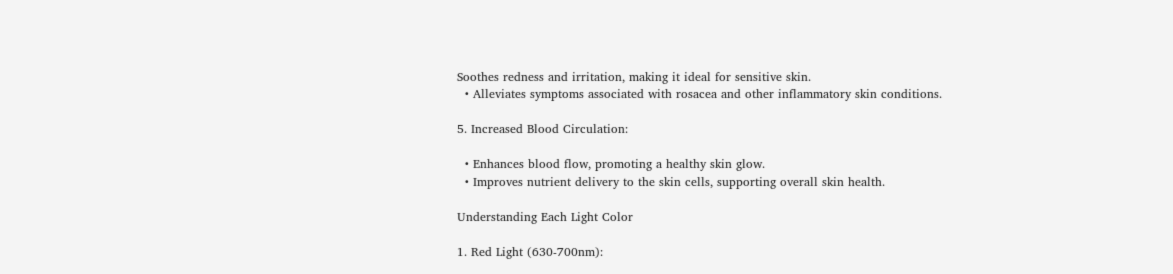Soothes redness and irritation, making it ideal for sensitive skin.
  • Alleviates symptoms associated with rosacea and other inflammatory skin conditions.

5. Increased Blood Circulation:

  • Enhances blood flow, promoting a healthy skin glow.
  • Improves nutrient delivery to the skin cells, supporting overall skin health.

Understanding Each Light Color

1. Red Light (630-700nm):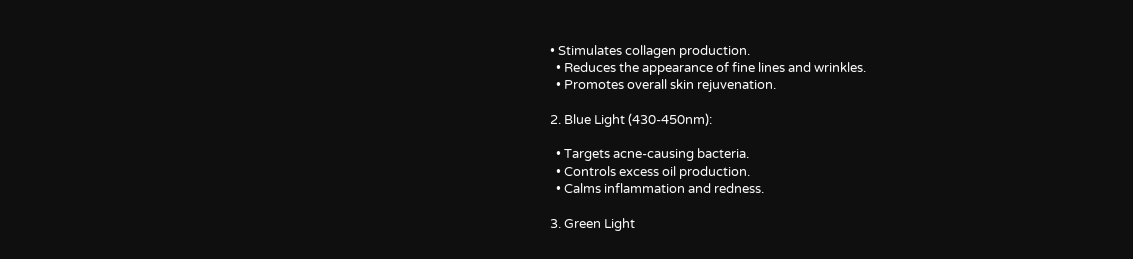• Stimulates collagen production.
  • Reduces the appearance of fine lines and wrinkles.
  • Promotes overall skin rejuvenation.

2. Blue Light (430-450nm):

  • Targets acne-causing bacteria.
  • Controls excess oil production.
  • Calms inflammation and redness.

3. Green Light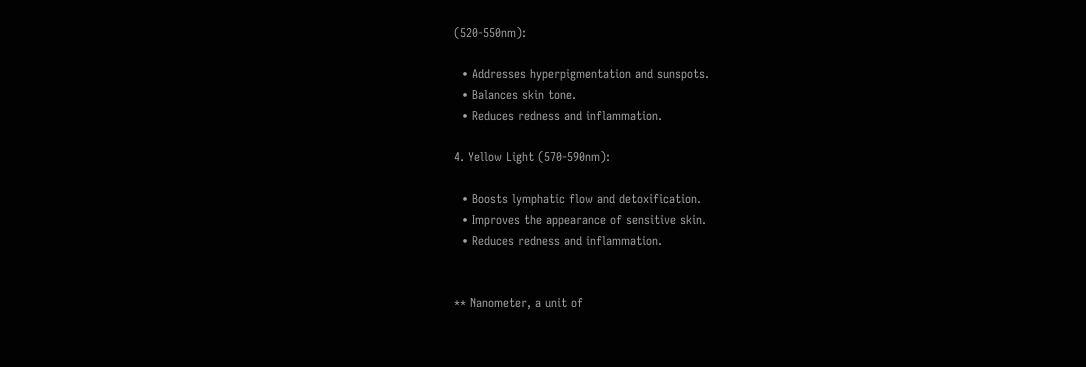(520-550nm):

  • Addresses hyperpigmentation and sunspots.
  • Balances skin tone.
  • Reduces redness and inflammation.

4. Yellow Light (570-590nm):

  • Boosts lymphatic flow and detoxification.
  • Improves the appearance of sensitive skin.
  • Reduces redness and inflammation.


** Nanometer, a unit of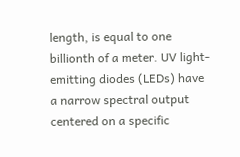length, is equal to one billionth of a meter. UV light-emitting diodes (LEDs) have a narrow spectral output centered on a specific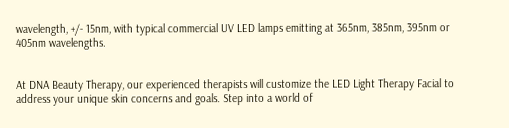wavelength, +/- 15nm, with typical commercial UV LED lamps emitting at 365nm, 385nm, 395nm or 405nm wavelengths.


At DNA Beauty Therapy, our experienced therapists will customize the LED Light Therapy Facial to address your unique skin concerns and goals. Step into a world of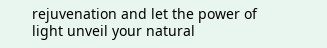rejuvenation and let the power of light unveil your natural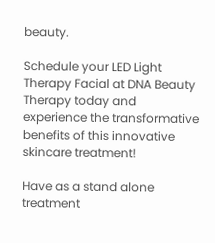beauty.

Schedule your LED Light Therapy Facial at DNA Beauty Therapy today and experience the transformative benefits of this innovative skincare treatment!

Have as a stand alone treatment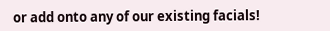or add onto any of our existing facials!